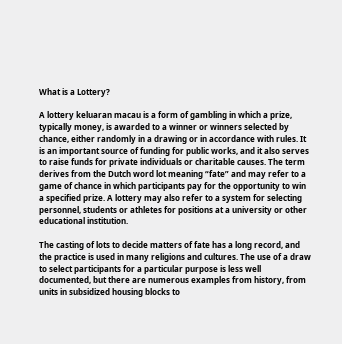What is a Lottery?

A lottery keluaran macau is a form of gambling in which a prize, typically money, is awarded to a winner or winners selected by chance, either randomly in a drawing or in accordance with rules. It is an important source of funding for public works, and it also serves to raise funds for private individuals or charitable causes. The term derives from the Dutch word lot meaning “fate” and may refer to a game of chance in which participants pay for the opportunity to win a specified prize. A lottery may also refer to a system for selecting personnel, students or athletes for positions at a university or other educational institution.

The casting of lots to decide matters of fate has a long record, and the practice is used in many religions and cultures. The use of a draw to select participants for a particular purpose is less well documented, but there are numerous examples from history, from units in subsidized housing blocks to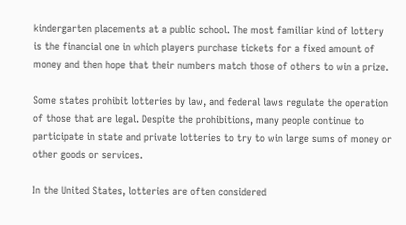kindergarten placements at a public school. The most familiar kind of lottery is the financial one in which players purchase tickets for a fixed amount of money and then hope that their numbers match those of others to win a prize.

Some states prohibit lotteries by law, and federal laws regulate the operation of those that are legal. Despite the prohibitions, many people continue to participate in state and private lotteries to try to win large sums of money or other goods or services.

In the United States, lotteries are often considered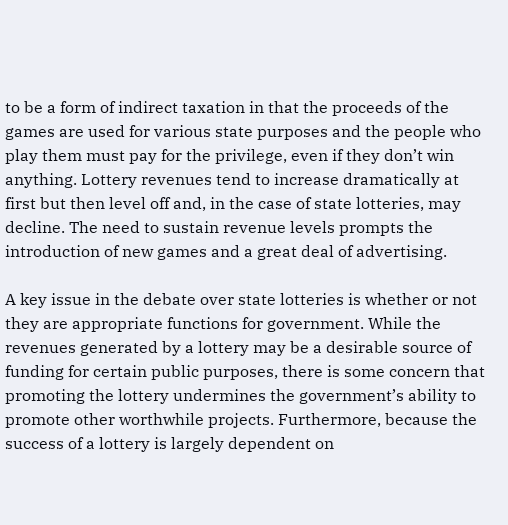to be a form of indirect taxation in that the proceeds of the games are used for various state purposes and the people who play them must pay for the privilege, even if they don’t win anything. Lottery revenues tend to increase dramatically at first but then level off and, in the case of state lotteries, may decline. The need to sustain revenue levels prompts the introduction of new games and a great deal of advertising.

A key issue in the debate over state lotteries is whether or not they are appropriate functions for government. While the revenues generated by a lottery may be a desirable source of funding for certain public purposes, there is some concern that promoting the lottery undermines the government’s ability to promote other worthwhile projects. Furthermore, because the success of a lottery is largely dependent on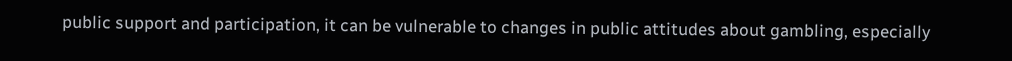public support and participation, it can be vulnerable to changes in public attitudes about gambling, especially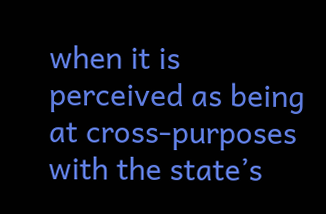when it is perceived as being at cross-purposes with the state’s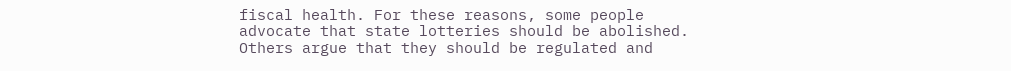fiscal health. For these reasons, some people advocate that state lotteries should be abolished. Others argue that they should be regulated and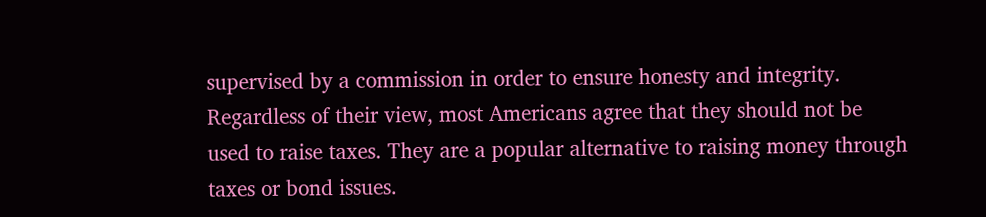supervised by a commission in order to ensure honesty and integrity. Regardless of their view, most Americans agree that they should not be used to raise taxes. They are a popular alternative to raising money through taxes or bond issues.